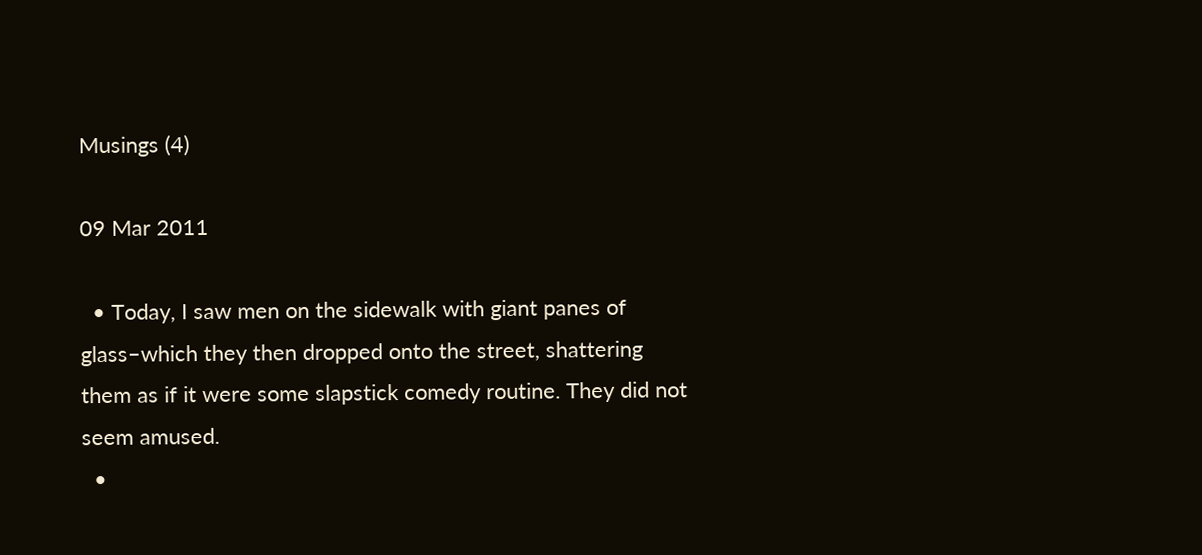Musings (4)

09 Mar 2011

  • Today, I saw men on the sidewalk with giant panes of glass–which they then dropped onto the street, shattering them as if it were some slapstick comedy routine. They did not seem amused.
  •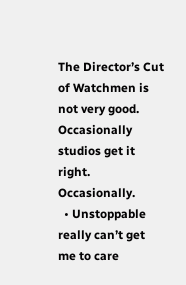The Director’s Cut of Watchmen is not very good. Occasionally studios get it right. Occasionally.
  • Unstoppable really can’t get me to care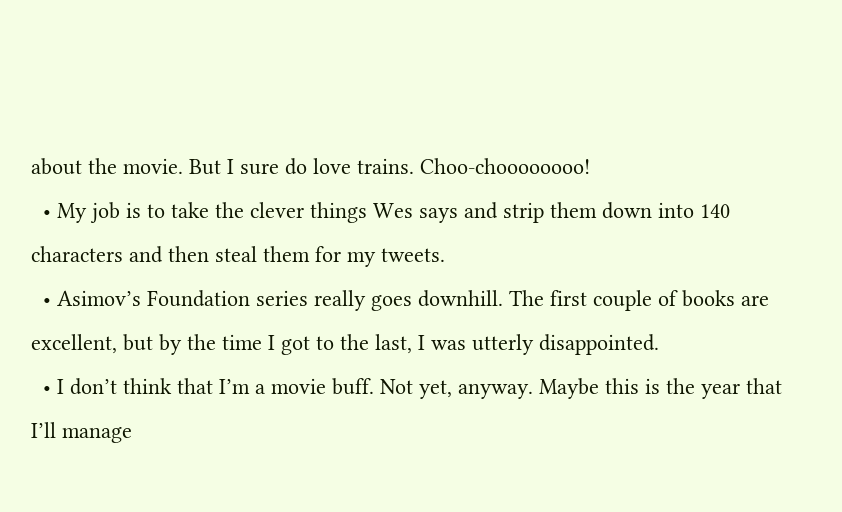about the movie. But I sure do love trains. Choo-choooooooo!
  • My job is to take the clever things Wes says and strip them down into 140 characters and then steal them for my tweets.
  • Asimov’s Foundation series really goes downhill. The first couple of books are excellent, but by the time I got to the last, I was utterly disappointed.
  • I don’t think that I’m a movie buff. Not yet, anyway. Maybe this is the year that I’ll manage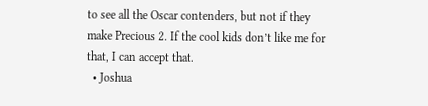to see all the Oscar contenders, but not if they make Precious 2. If the cool kids don’t like me for that, I can accept that.
  • Joshua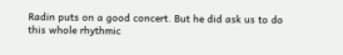Radin puts on a good concert. But he did ask us to do this whole rhythmic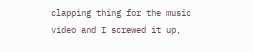clapping thing for the music video and I screwed it up,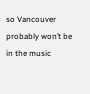so Vancouver probably won’t be in the music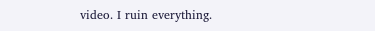video. I ruin everything.